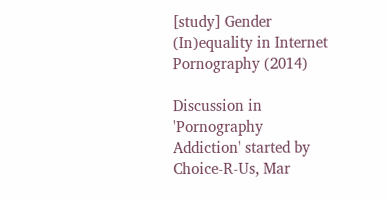[study] Gender (In)equality in Internet Pornography (2014)

Discussion in 'Pornography Addiction' started by Choice-R-Us, Mar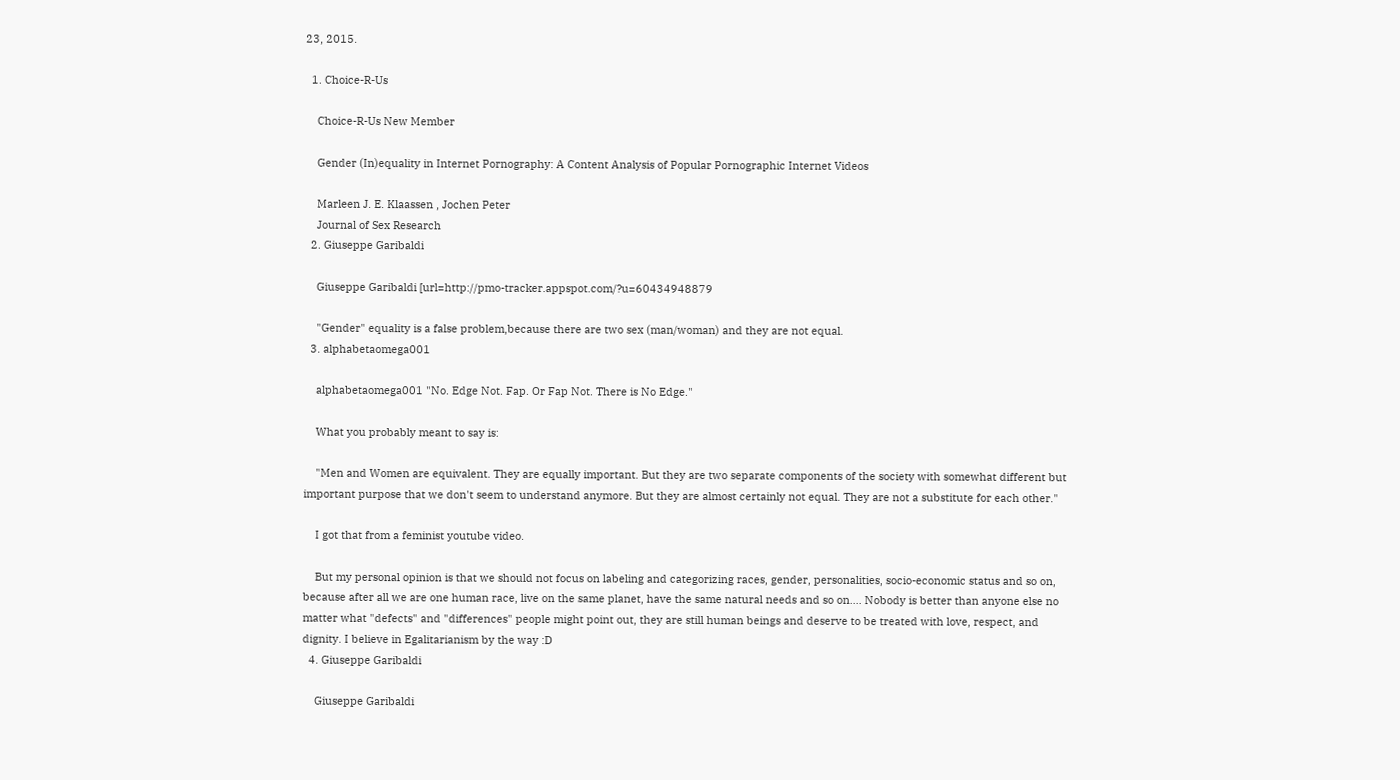23, 2015.

  1. Choice-R-Us

    Choice-R-Us New Member

    Gender (In)equality in Internet Pornography: A Content Analysis of Popular Pornographic Internet Videos

    Marleen J. E. Klaassen , Jochen Peter
    Journal of Sex Research
  2. Giuseppe Garibaldi

    Giuseppe Garibaldi [url=http://pmo-tracker.appspot.com/?u=60434948879

    "Gender" equality is a false problem,because there are two sex (man/woman) and they are not equal.
  3. alphabetaomega001

    alphabetaomega001 "No. Edge Not. Fap. Or Fap Not. There is No Edge."

    What you probably meant to say is:

    "Men and Women are equivalent. They are equally important. But they are two separate components of the society with somewhat different but important purpose that we don't seem to understand anymore. But they are almost certainly not equal. They are not a substitute for each other."

    I got that from a feminist youtube video.

    But my personal opinion is that we should not focus on labeling and categorizing races, gender, personalities, socio-economic status and so on, because after all we are one human race, live on the same planet, have the same natural needs and so on.... Nobody is better than anyone else no matter what "defects" and "differences" people might point out, they are still human beings and deserve to be treated with love, respect, and dignity. I believe in Egalitarianism by the way :D
  4. Giuseppe Garibaldi

    Giuseppe Garibaldi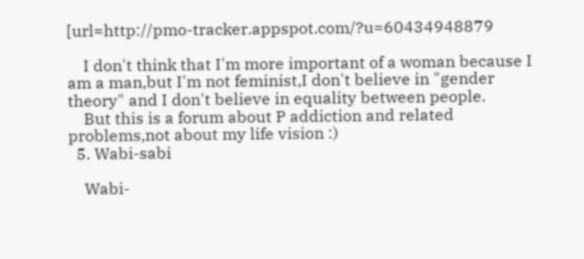[url=http://pmo-tracker.appspot.com/?u=60434948879

    I don't think that I'm more important of a woman because I am a man,but I'm not feminist,I don't believe in "gender theory" and I don't believe in equality between people.
    But this is a forum about P addiction and related problems,not about my life vision :)
  5. Wabi-sabi

    Wabi-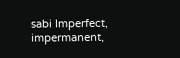sabi Imperfect, impermanent,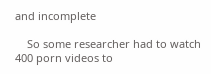and incomplete

    So some researcher had to watch 400 porn videos to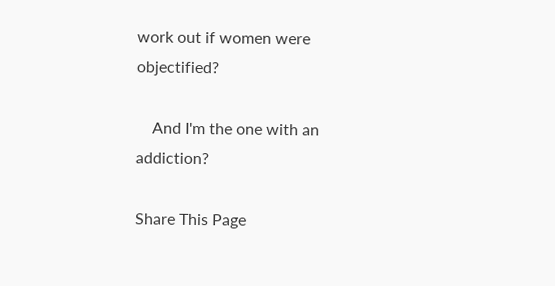work out if women were objectified?

    And I'm the one with an addiction?

Share This Page